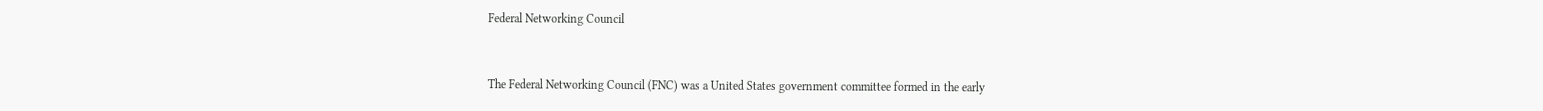Federal Networking Council


The Federal Networking Council (FNC) was a United States government committee formed in the early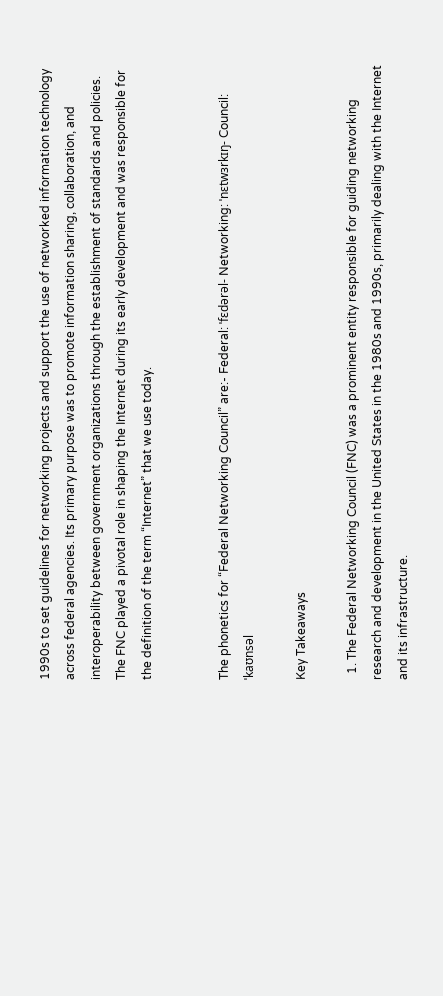1990s to set guidelines for networking projects and support the use of networked information technology across federal agencies. Its primary purpose was to promote information sharing, collaboration, and interoperability between government organizations through the establishment of standards and policies. The FNC played a pivotal role in shaping the Internet during its early development and was responsible for the definition of the term “Internet” that we use today.


The phonetics for “Federal Networking Council” are:- Federal: ˈfɛdərəl- Networking: ˈnɛtwɜrkɪŋ- Council: ˈkaʊnsəl

Key Takeaways

  1. The Federal Networking Council (FNC) was a prominent entity responsible for guiding networking research and development in the United States in the 1980s and 1990s, primarily dealing with the Internet and its infrastructure.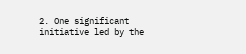2. One significant initiative led by the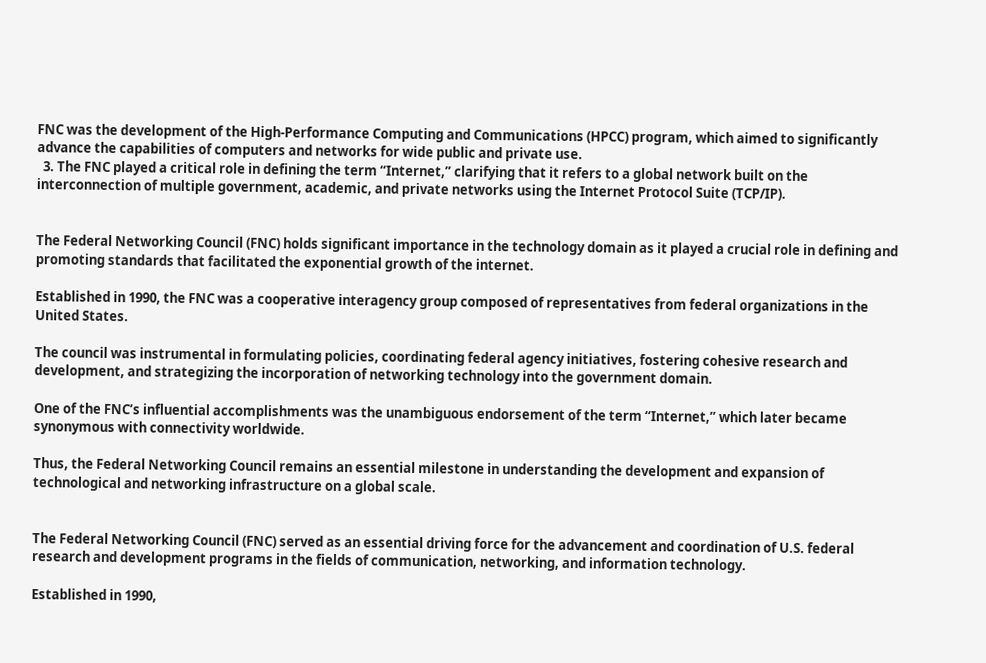FNC was the development of the High-Performance Computing and Communications (HPCC) program, which aimed to significantly advance the capabilities of computers and networks for wide public and private use.
  3. The FNC played a critical role in defining the term “Internet,” clarifying that it refers to a global network built on the interconnection of multiple government, academic, and private networks using the Internet Protocol Suite (TCP/IP).


The Federal Networking Council (FNC) holds significant importance in the technology domain as it played a crucial role in defining and promoting standards that facilitated the exponential growth of the internet.

Established in 1990, the FNC was a cooperative interagency group composed of representatives from federal organizations in the United States.

The council was instrumental in formulating policies, coordinating federal agency initiatives, fostering cohesive research and development, and strategizing the incorporation of networking technology into the government domain.

One of the FNC’s influential accomplishments was the unambiguous endorsement of the term “Internet,” which later became synonymous with connectivity worldwide.

Thus, the Federal Networking Council remains an essential milestone in understanding the development and expansion of technological and networking infrastructure on a global scale.


The Federal Networking Council (FNC) served as an essential driving force for the advancement and coordination of U.S. federal research and development programs in the fields of communication, networking, and information technology.

Established in 1990,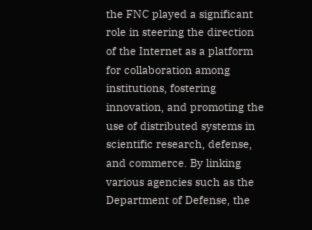the FNC played a significant role in steering the direction of the Internet as a platform for collaboration among institutions, fostering innovation, and promoting the use of distributed systems in scientific research, defense, and commerce. By linking various agencies such as the Department of Defense, the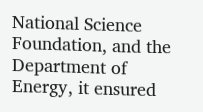National Science Foundation, and the Department of Energy, it ensured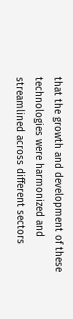that the growth and development of these technologies were harmonized and streamlined across different sectors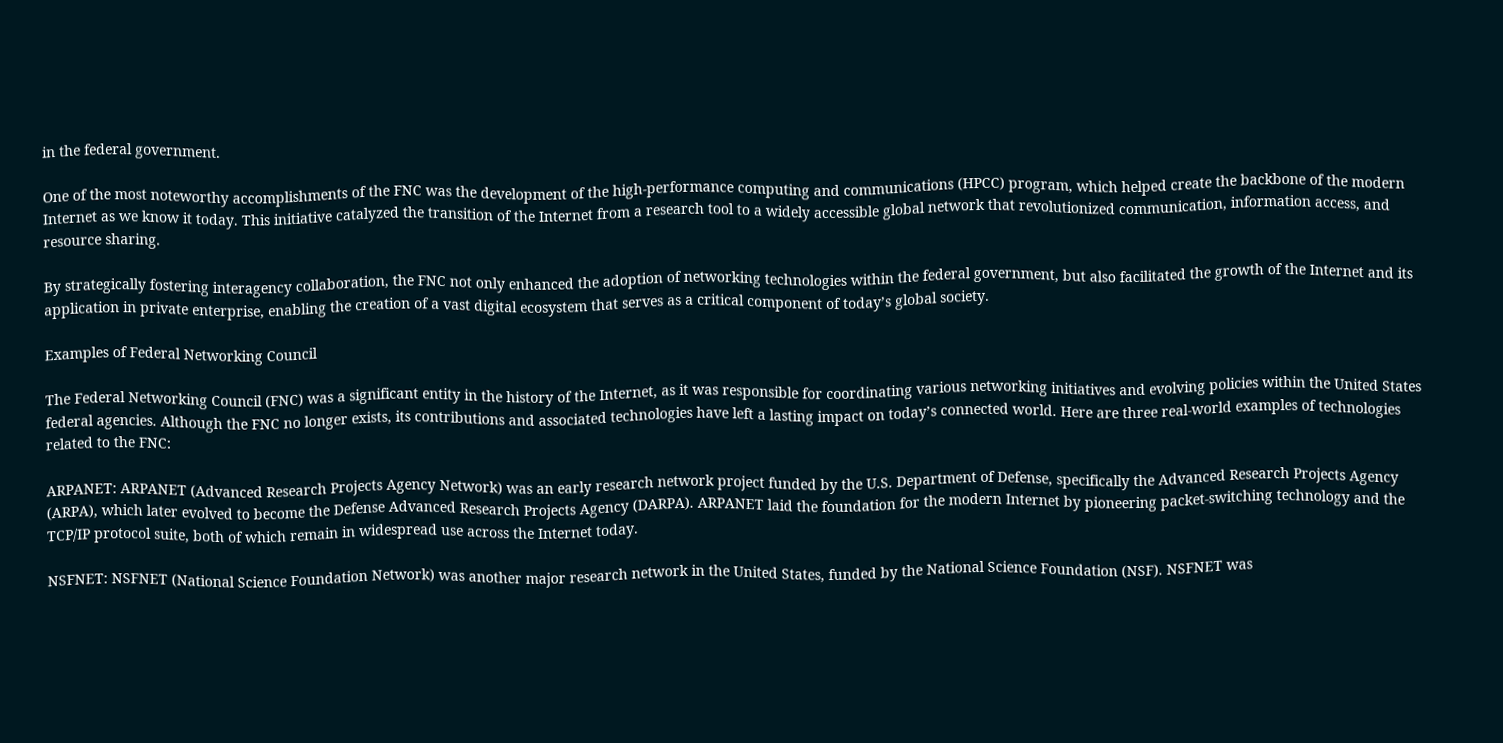in the federal government.

One of the most noteworthy accomplishments of the FNC was the development of the high-performance computing and communications (HPCC) program, which helped create the backbone of the modern Internet as we know it today. This initiative catalyzed the transition of the Internet from a research tool to a widely accessible global network that revolutionized communication, information access, and resource sharing.

By strategically fostering interagency collaboration, the FNC not only enhanced the adoption of networking technologies within the federal government, but also facilitated the growth of the Internet and its application in private enterprise, enabling the creation of a vast digital ecosystem that serves as a critical component of today’s global society.

Examples of Federal Networking Council

The Federal Networking Council (FNC) was a significant entity in the history of the Internet, as it was responsible for coordinating various networking initiatives and evolving policies within the United States federal agencies. Although the FNC no longer exists, its contributions and associated technologies have left a lasting impact on today’s connected world. Here are three real-world examples of technologies related to the FNC:

ARPANET: ARPANET (Advanced Research Projects Agency Network) was an early research network project funded by the U.S. Department of Defense, specifically the Advanced Research Projects Agency (ARPA), which later evolved to become the Defense Advanced Research Projects Agency (DARPA). ARPANET laid the foundation for the modern Internet by pioneering packet-switching technology and the TCP/IP protocol suite, both of which remain in widespread use across the Internet today.

NSFNET: NSFNET (National Science Foundation Network) was another major research network in the United States, funded by the National Science Foundation (NSF). NSFNET was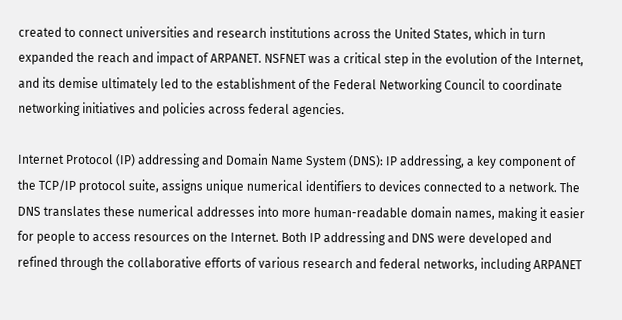created to connect universities and research institutions across the United States, which in turn expanded the reach and impact of ARPANET. NSFNET was a critical step in the evolution of the Internet, and its demise ultimately led to the establishment of the Federal Networking Council to coordinate networking initiatives and policies across federal agencies.

Internet Protocol (IP) addressing and Domain Name System (DNS): IP addressing, a key component of the TCP/IP protocol suite, assigns unique numerical identifiers to devices connected to a network. The DNS translates these numerical addresses into more human-readable domain names, making it easier for people to access resources on the Internet. Both IP addressing and DNS were developed and refined through the collaborative efforts of various research and federal networks, including ARPANET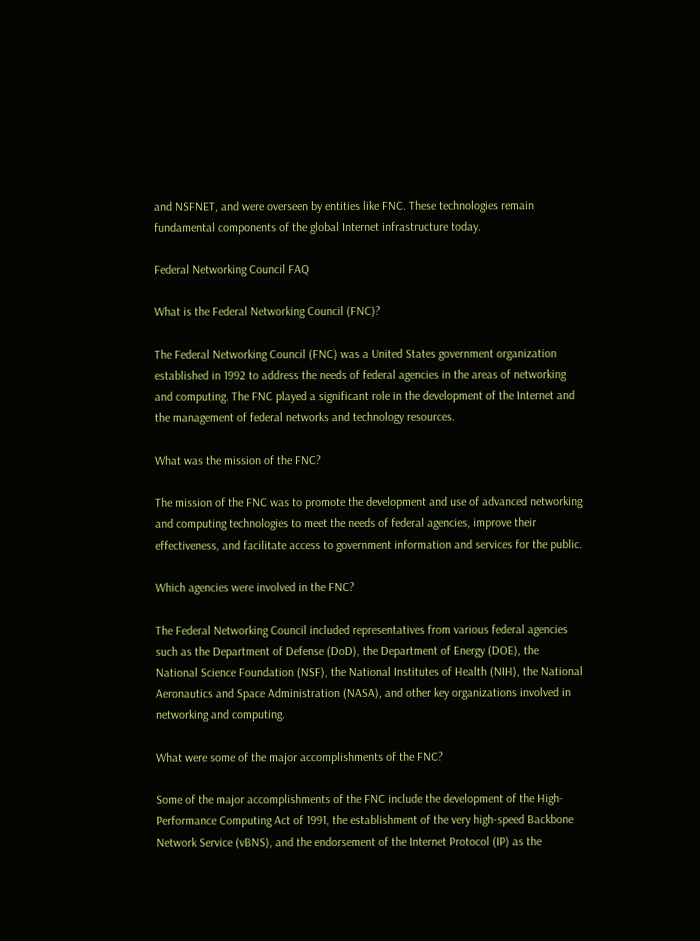and NSFNET, and were overseen by entities like FNC. These technologies remain fundamental components of the global Internet infrastructure today.

Federal Networking Council FAQ

What is the Federal Networking Council (FNC)?

The Federal Networking Council (FNC) was a United States government organization established in 1992 to address the needs of federal agencies in the areas of networking and computing. The FNC played a significant role in the development of the Internet and the management of federal networks and technology resources.

What was the mission of the FNC?

The mission of the FNC was to promote the development and use of advanced networking and computing technologies to meet the needs of federal agencies, improve their effectiveness, and facilitate access to government information and services for the public.

Which agencies were involved in the FNC?

The Federal Networking Council included representatives from various federal agencies such as the Department of Defense (DoD), the Department of Energy (DOE), the National Science Foundation (NSF), the National Institutes of Health (NIH), the National Aeronautics and Space Administration (NASA), and other key organizations involved in networking and computing.

What were some of the major accomplishments of the FNC?

Some of the major accomplishments of the FNC include the development of the High-Performance Computing Act of 1991, the establishment of the very high-speed Backbone Network Service (vBNS), and the endorsement of the Internet Protocol (IP) as the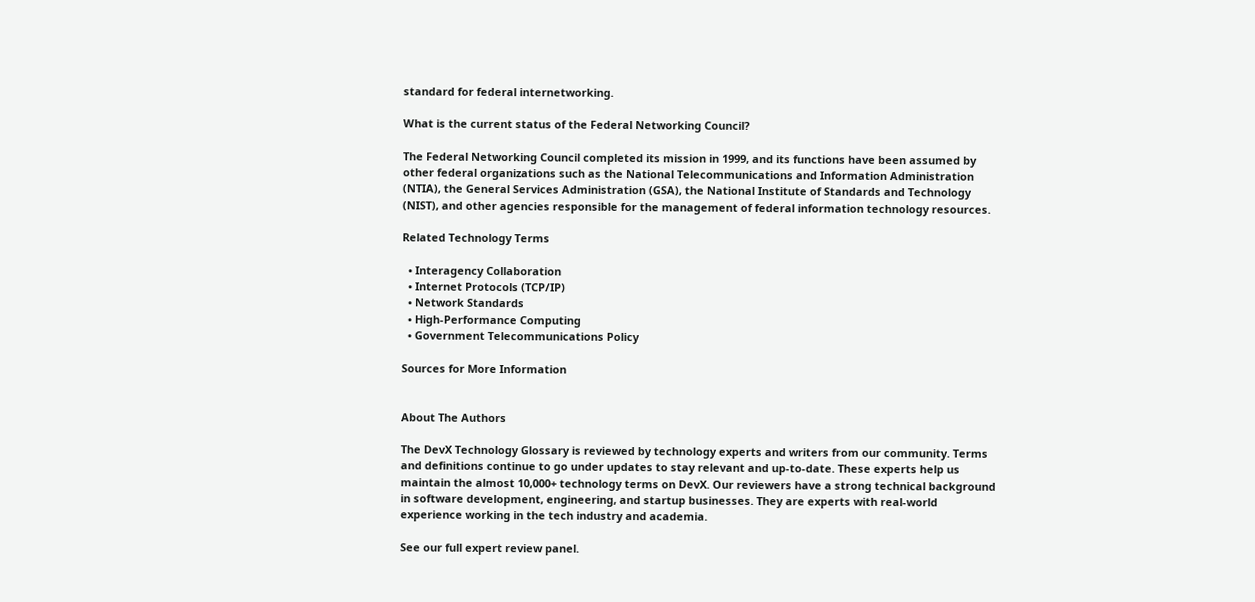standard for federal internetworking.

What is the current status of the Federal Networking Council?

The Federal Networking Council completed its mission in 1999, and its functions have been assumed by other federal organizations such as the National Telecommunications and Information Administration (NTIA), the General Services Administration (GSA), the National Institute of Standards and Technology (NIST), and other agencies responsible for the management of federal information technology resources.

Related Technology Terms

  • Interagency Collaboration
  • Internet Protocols (TCP/IP)
  • Network Standards
  • High-Performance Computing
  • Government Telecommunications Policy

Sources for More Information


About The Authors

The DevX Technology Glossary is reviewed by technology experts and writers from our community. Terms and definitions continue to go under updates to stay relevant and up-to-date. These experts help us maintain the almost 10,000+ technology terms on DevX. Our reviewers have a strong technical background in software development, engineering, and startup businesses. They are experts with real-world experience working in the tech industry and academia.

See our full expert review panel.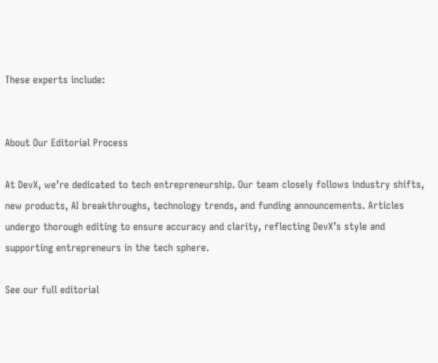These experts include:


About Our Editorial Process

At DevX, we’re dedicated to tech entrepreneurship. Our team closely follows industry shifts, new products, AI breakthroughs, technology trends, and funding announcements. Articles undergo thorough editing to ensure accuracy and clarity, reflecting DevX’s style and supporting entrepreneurs in the tech sphere.

See our full editorial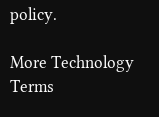policy.

More Technology Terms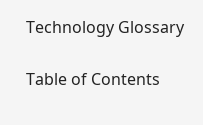Technology Glossary

Table of Contents